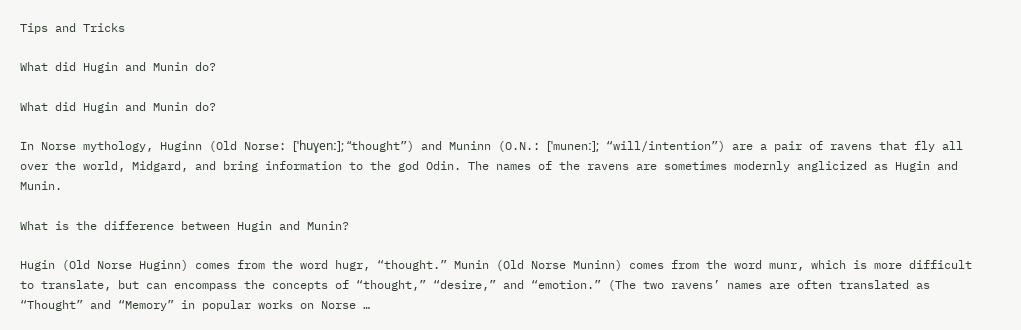Tips and Tricks

What did Hugin and Munin do?

What did Hugin and Munin do?

In Norse mythology, Huginn (Old Norse: [ˈhuɣenː]; “thought”) and Muninn (O.N.: [ˈmunenː]; “will/intention”) are a pair of ravens that fly all over the world, Midgard, and bring information to the god Odin. The names of the ravens are sometimes modernly anglicized as Hugin and Munin.

What is the difference between Hugin and Munin?

Hugin (Old Norse Huginn) comes from the word hugr, “thought.” Munin (Old Norse Muninn) comes from the word munr, which is more difficult to translate, but can encompass the concepts of “thought,” “desire,” and “emotion.” (The two ravens’ names are often translated as “Thought” and “Memory” in popular works on Norse …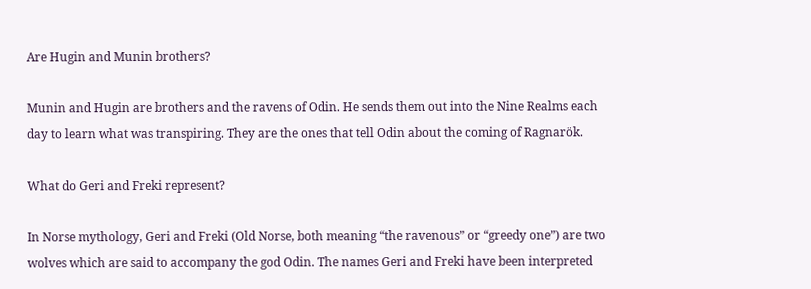Are Hugin and Munin brothers?

Munin and Hugin are brothers and the ravens of Odin. He sends them out into the Nine Realms each day to learn what was transpiring. They are the ones that tell Odin about the coming of Ragnarök.

What do Geri and Freki represent?

In Norse mythology, Geri and Freki (Old Norse, both meaning “the ravenous” or “greedy one”) are two wolves which are said to accompany the god Odin. The names Geri and Freki have been interpreted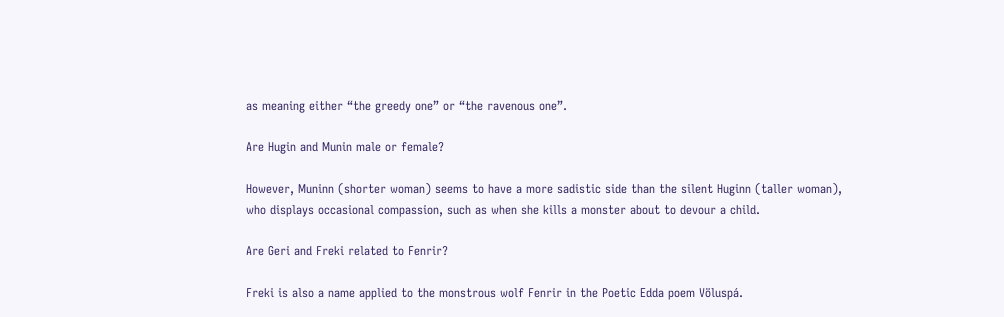as meaning either “the greedy one” or “the ravenous one”.

Are Hugin and Munin male or female?

However, Muninn (shorter woman) seems to have a more sadistic side than the silent Huginn (taller woman), who displays occasional compassion, such as when she kills a monster about to devour a child.

Are Geri and Freki related to Fenrir?

Freki is also a name applied to the monstrous wolf Fenrir in the Poetic Edda poem Völuspá.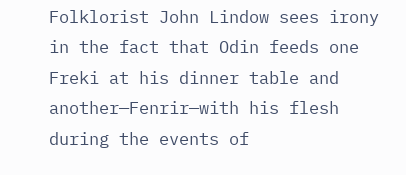Folklorist John Lindow sees irony in the fact that Odin feeds one Freki at his dinner table and another—Fenrir—with his flesh during the events of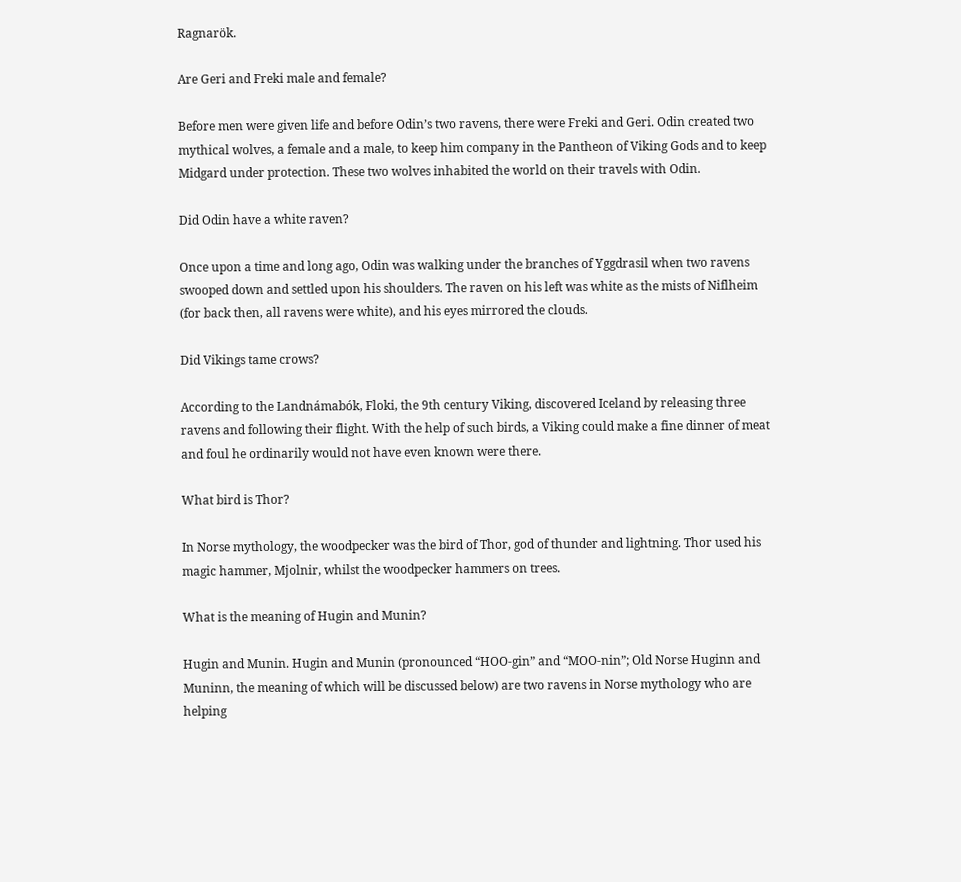Ragnarök.

Are Geri and Freki male and female?

Before men were given life and before Odin’s two ravens, there were Freki and Geri. Odin created two mythical wolves, a female and a male, to keep him company in the Pantheon of Viking Gods and to keep Midgard under protection. These two wolves inhabited the world on their travels with Odin.

Did Odin have a white raven?

Once upon a time and long ago, Odin was walking under the branches of Yggdrasil when two ravens swooped down and settled upon his shoulders. The raven on his left was white as the mists of Niflheim (for back then, all ravens were white), and his eyes mirrored the clouds.

Did Vikings tame crows?

According to the Landnámabók, Floki, the 9th century Viking, discovered Iceland by releasing three ravens and following their flight. With the help of such birds, a Viking could make a fine dinner of meat and foul he ordinarily would not have even known were there.

What bird is Thor?

In Norse mythology, the woodpecker was the bird of Thor, god of thunder and lightning. Thor used his magic hammer, Mjolnir, whilst the woodpecker hammers on trees.

What is the meaning of Hugin and Munin?

Hugin and Munin. Hugin and Munin (pronounced “HOO-gin” and “MOO-nin”; Old Norse Huginn and Muninn, the meaning of which will be discussed below) are two ravens in Norse mythology who are helping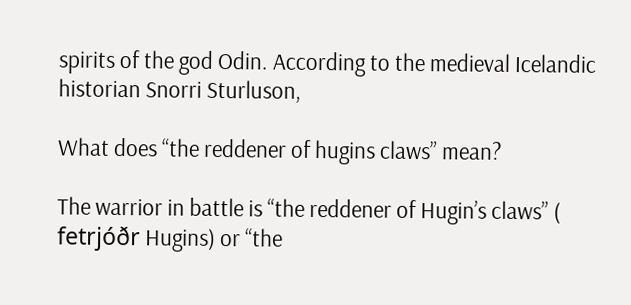spirits of the god Odin. According to the medieval Icelandic historian Snorri Sturluson,

What does “the reddener of hugins claws” mean?

The warrior in battle is “the reddener of Hugin’s claws” ( fetrjóðr Hugins) or “the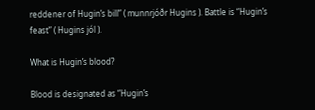reddener of Hugin’s bill” ( munnrjóðr Hugins ). Battle is “Hugin’s feast” ( Hugins jól ).

What is Hugin’s blood?

Blood is designated as “Hugin’s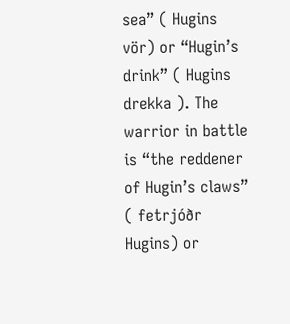sea” ( Hugins vör) or “Hugin’s drink” ( Hugins drekka ). The warrior in battle is “the reddener of Hugin’s claws” ( fetrjóðr Hugins) or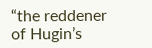“the reddener of Hugin’s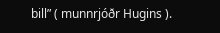bill” ( munnrjóðr Hugins ).